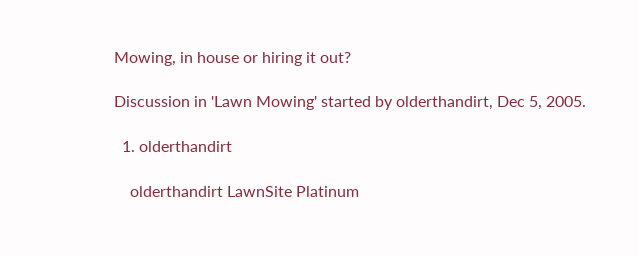Mowing, in house or hiring it out?

Discussion in 'Lawn Mowing' started by olderthandirt, Dec 5, 2005.

  1. olderthandirt

    olderthandirt LawnSite Platinum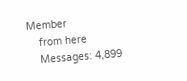Member
    from here
    Messages: 4,899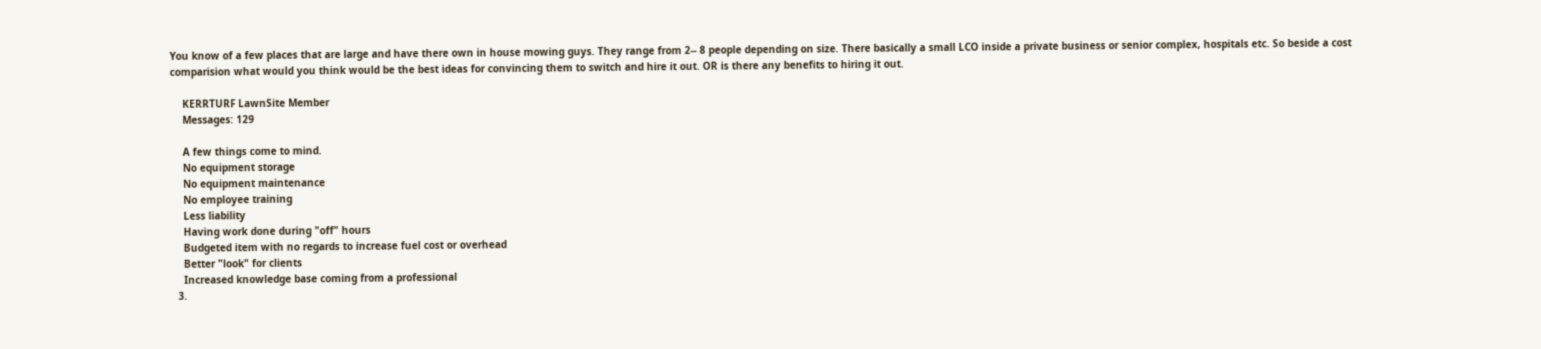You know of a few places that are large and have there own in house mowing guys. They range from 2-- 8 people depending on size. There basically a small LCO inside a private business or senior complex, hospitals etc. So beside a cost comparision what would you think would be the best ideas for convincing them to switch and hire it out. OR is there any benefits to hiring it out.

    KERRTURF LawnSite Member
    Messages: 129

    A few things come to mind.
    No equipment storage
    No equipment maintenance
    No employee training
    Less liability
    Having work done during "off" hours
    Budgeted item with no regards to increase fuel cost or overhead
    Better "look" for clients
    Increased knowledge base coming from a professional
  3.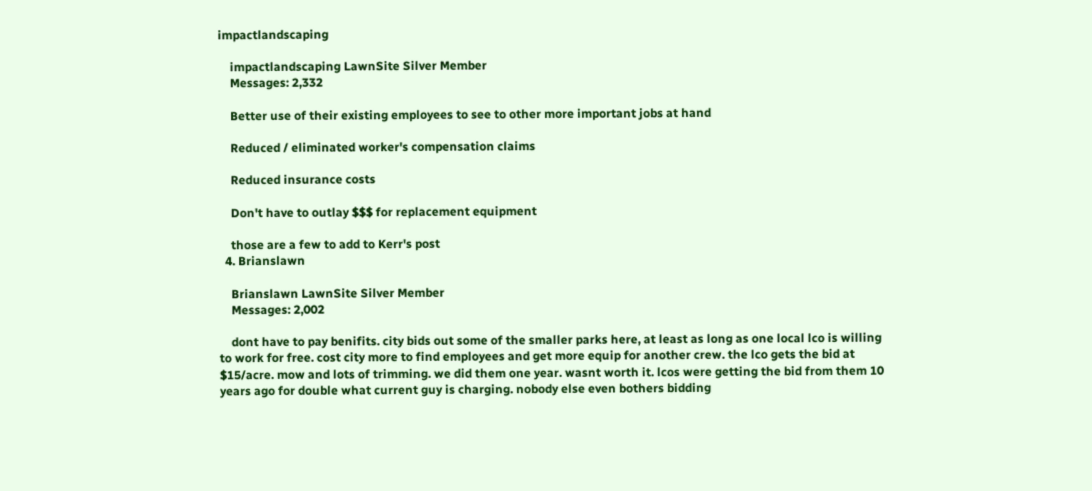impactlandscaping

    impactlandscaping LawnSite Silver Member
    Messages: 2,332

    Better use of their existing employees to see to other more important jobs at hand

    Reduced / eliminated worker's compensation claims

    Reduced insurance costs

    Don't have to outlay $$$ for replacement equipment

    those are a few to add to Kerr's post
  4. Brianslawn

    Brianslawn LawnSite Silver Member
    Messages: 2,002

    dont have to pay benifits. city bids out some of the smaller parks here, at least as long as one local lco is willing to work for free. cost city more to find employees and get more equip for another crew. the lco gets the bid at $15/acre. mow and lots of trimming. we did them one year. wasnt worth it. lcos were getting the bid from them 10 years ago for double what current guy is charging. nobody else even bothers bidding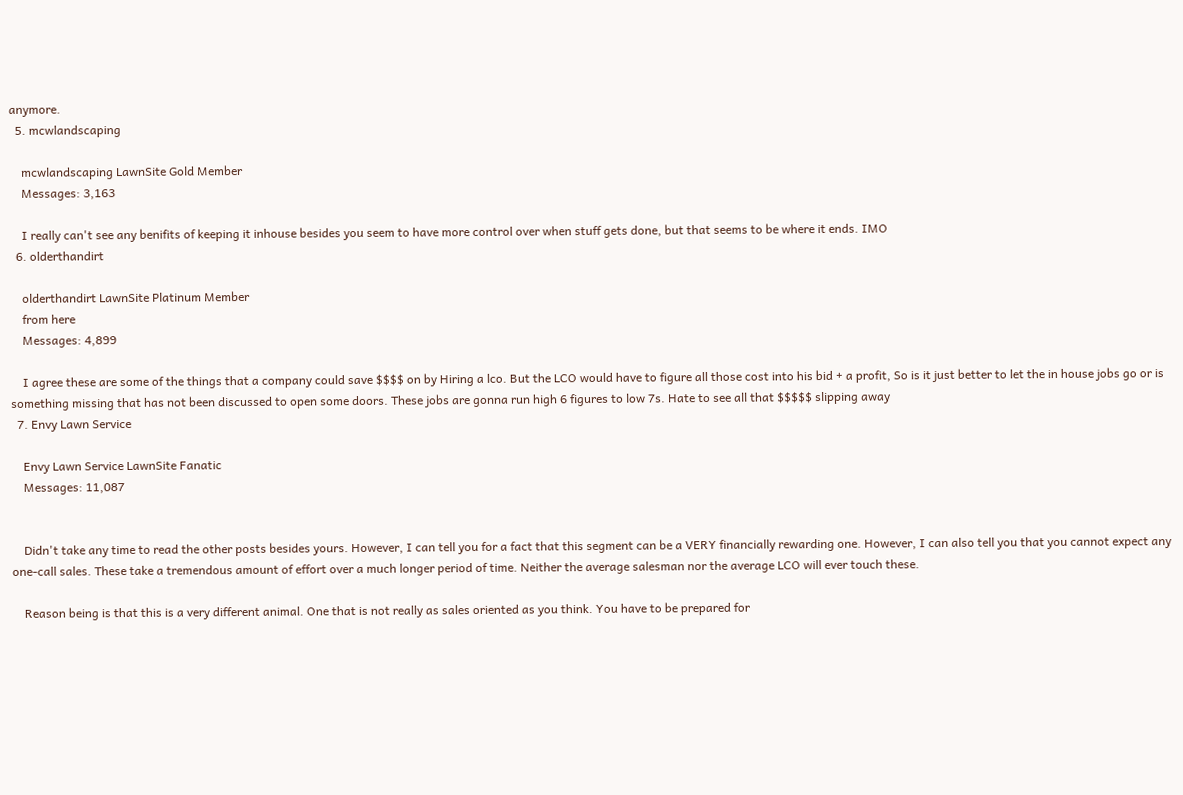anymore.
  5. mcwlandscaping

    mcwlandscaping LawnSite Gold Member
    Messages: 3,163

    I really can't see any benifits of keeping it inhouse besides you seem to have more control over when stuff gets done, but that seems to be where it ends. IMO
  6. olderthandirt

    olderthandirt LawnSite Platinum Member
    from here
    Messages: 4,899

    I agree these are some of the things that a company could save $$$$ on by Hiring a lco. But the LCO would have to figure all those cost into his bid + a profit, So is it just better to let the in house jobs go or is something missing that has not been discussed to open some doors. These jobs are gonna run high 6 figures to low 7s. Hate to see all that $$$$$ slipping away
  7. Envy Lawn Service

    Envy Lawn Service LawnSite Fanatic
    Messages: 11,087


    Didn't take any time to read the other posts besides yours. However, I can tell you for a fact that this segment can be a VERY financially rewarding one. However, I can also tell you that you cannot expect any one-call sales. These take a tremendous amount of effort over a much longer period of time. Neither the average salesman nor the average LCO will ever touch these.

    Reason being is that this is a very different animal. One that is not really as sales oriented as you think. You have to be prepared for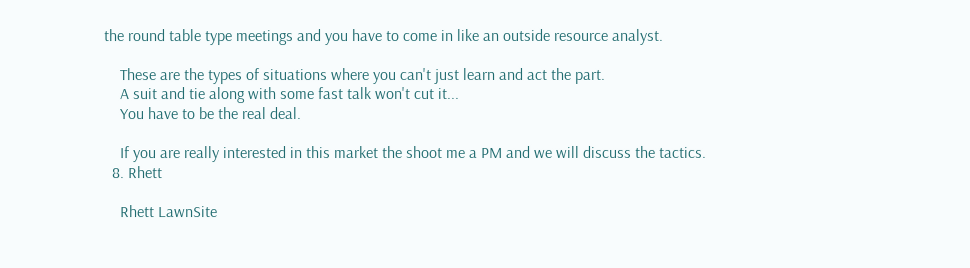the round table type meetings and you have to come in like an outside resource analyst.

    These are the types of situations where you can't just learn and act the part.
    A suit and tie along with some fast talk won't cut it...
    You have to be the real deal.

    If you are really interested in this market the shoot me a PM and we will discuss the tactics.
  8. Rhett

    Rhett LawnSite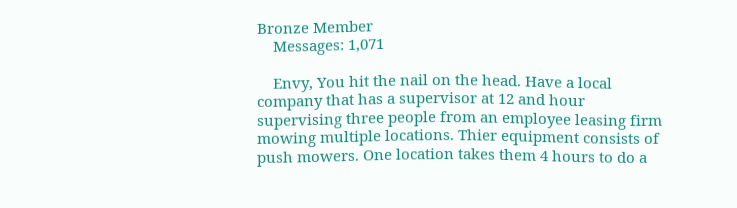Bronze Member
    Messages: 1,071

    Envy, You hit the nail on the head. Have a local company that has a supervisor at 12 and hour supervising three people from an employee leasing firm mowing multiple locations. Thier equipment consists of push mowers. One location takes them 4 hours to do a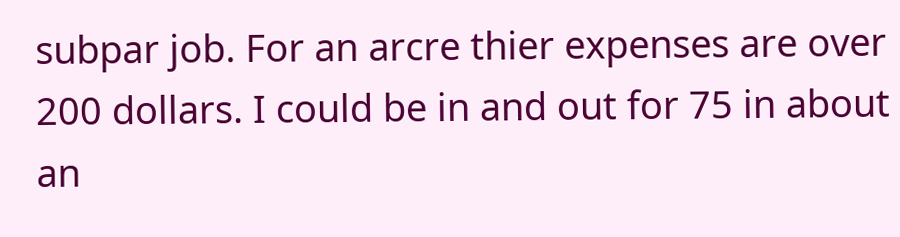subpar job. For an arcre thier expenses are over 200 dollars. I could be in and out for 75 in about an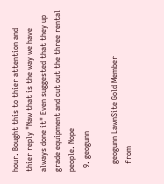hour. Bought this to thier attention and thier reply "Naw that is the way we have always done it" Even suggested that they up grade equipment and cut out the three rental people. Nope
  9. geogunn

    geogunn LawnSite Gold Member
    from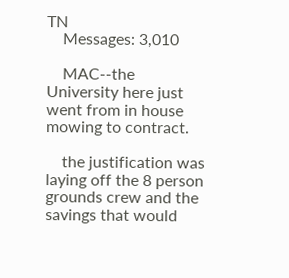TN
    Messages: 3,010

    MAC--the University here just went from in house mowing to contract.

    the justification was laying off the 8 person grounds crew and the savings that would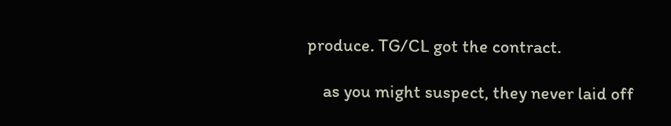produce. TG/CL got the contract.

    as you might suspect, they never laid off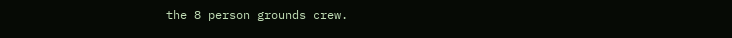the 8 person grounds crew.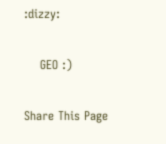:dizzy:

    GEO :)

Share This Page